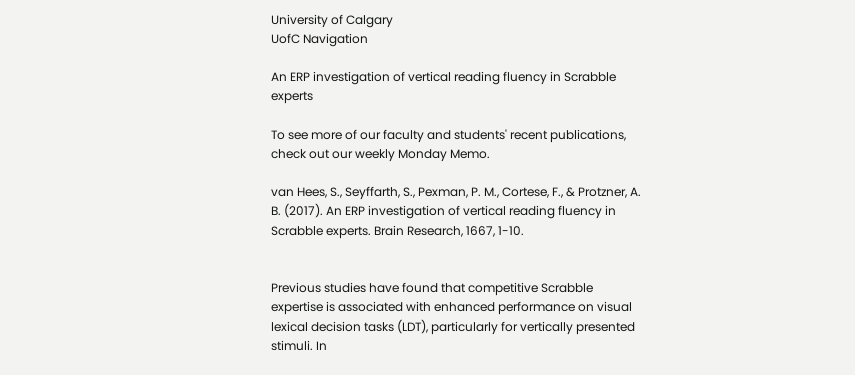University of Calgary
UofC Navigation

An ERP investigation of vertical reading fluency in Scrabble experts

To see more of our faculty and students' recent publications, check out our weekly Monday Memo.

van Hees, S., Seyffarth, S., Pexman, P. M., Cortese, F., & Protzner, A. B. (2017). An ERP investigation of vertical reading fluency in Scrabble experts. Brain Research, 1667, 1-10.


Previous studies have found that competitive Scrabble expertise is associated with enhanced performance on visual lexical decision tasks (LDT), particularly for vertically presented stimuli. In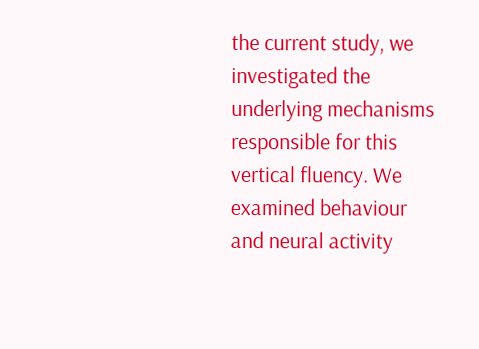the current study, we investigated the underlying mechanisms responsible for this vertical fluency. We examined behaviour and neural activity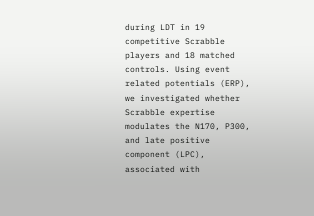during LDT in 19 competitive Scrabble players and 18 matched controls. Using event related potentials (ERP), we investigated whether Scrabble expertise modulates the N170, P300, and late positive component (LPC), associated with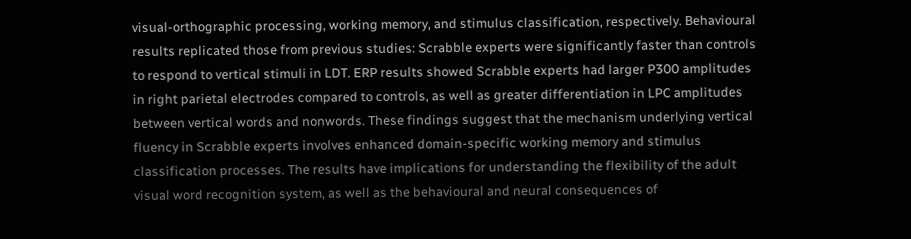visual-orthographic processing, working memory, and stimulus classification, respectively. Behavioural results replicated those from previous studies: Scrabble experts were significantly faster than controls to respond to vertical stimuli in LDT. ERP results showed Scrabble experts had larger P300 amplitudes in right parietal electrodes compared to controls, as well as greater differentiation in LPC amplitudes between vertical words and nonwords. These findings suggest that the mechanism underlying vertical fluency in Scrabble experts involves enhanced domain-specific working memory and stimulus classification processes. The results have implications for understanding the flexibility of the adult visual word recognition system, as well as the behavioural and neural consequences of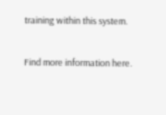training within this system.

Find more information here.